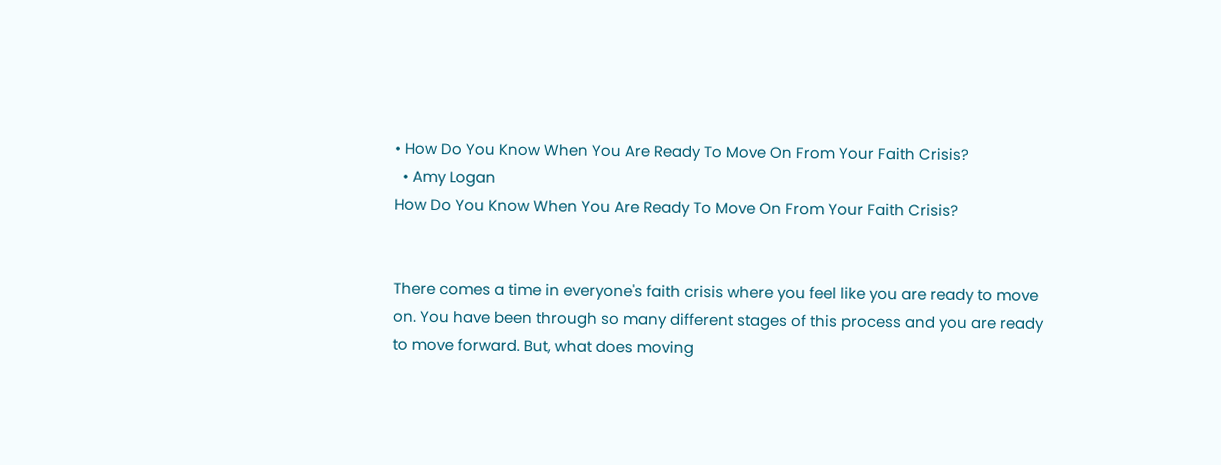• How Do You Know When You Are Ready To Move On From Your Faith Crisis?
  • Amy Logan
How Do You Know When You Are Ready To Move On From Your Faith Crisis?


There comes a time in everyone's faith crisis where you feel like you are ready to move on. You have been through so many different stages of this process and you are ready to move forward. But, what does moving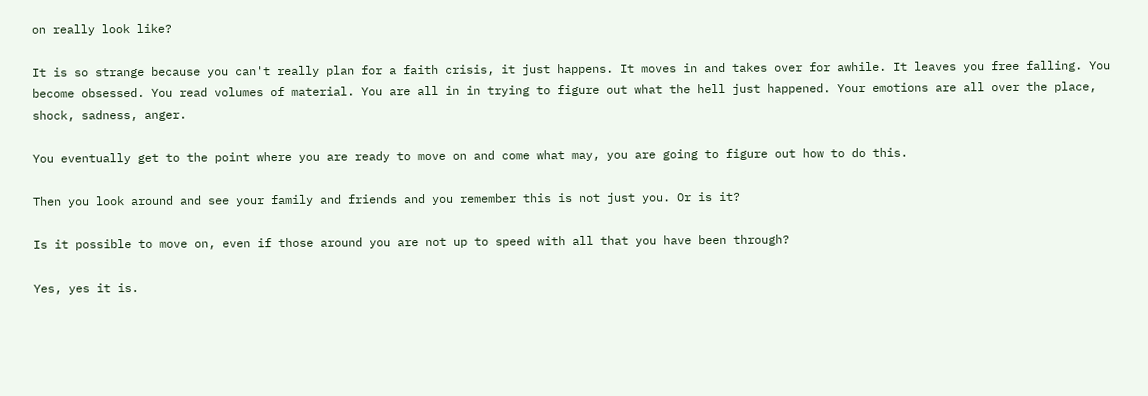on really look like?

It is so strange because you can't really plan for a faith crisis, it just happens. It moves in and takes over for awhile. It leaves you free falling. You become obsessed. You read volumes of material. You are all in in trying to figure out what the hell just happened. Your emotions are all over the place, shock, sadness, anger.

You eventually get to the point where you are ready to move on and come what may, you are going to figure out how to do this.

Then you look around and see your family and friends and you remember this is not just you. Or is it?

Is it possible to move on, even if those around you are not up to speed with all that you have been through?

Yes, yes it is.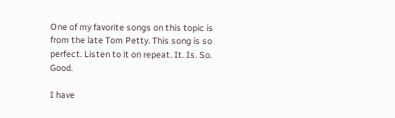One of my favorite songs on this topic is from the late Tom Petty. This song is so perfect. Listen to it on repeat. It. Is. So. Good.

I have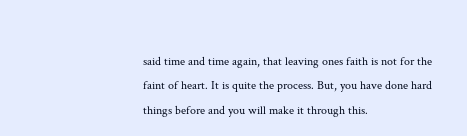said time and time again, that leaving ones faith is not for the faint of heart. It is quite the process. But, you have done hard things before and you will make it through this.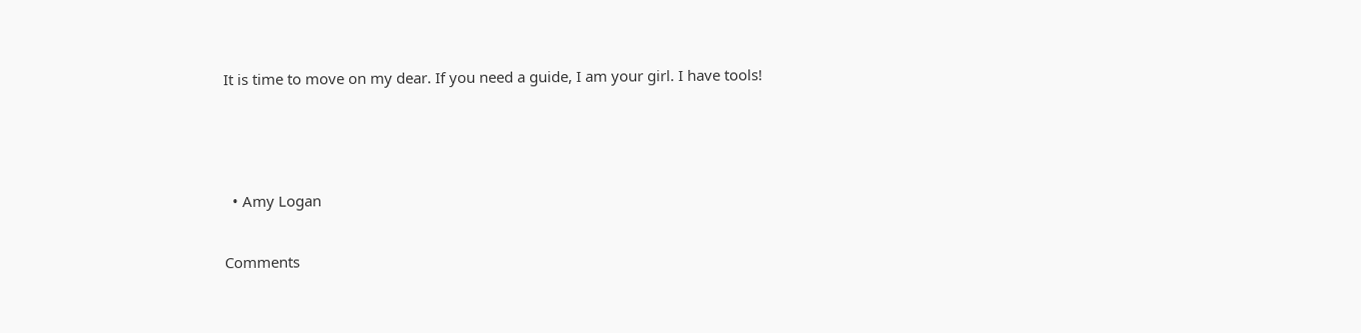It is time to move on my dear. If you need a guide, I am your girl. I have tools!



  • Amy Logan

Comments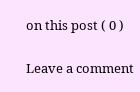on this post ( 0 )

Leave a comment